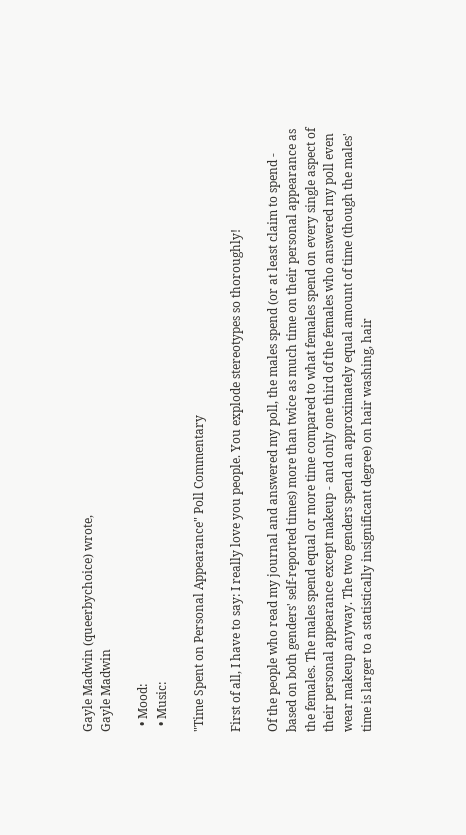Gayle Madwin (queerbychoice) wrote,
Gayle Madwin

  • Mood:
  • Music:

"Time Spent on Personal Appearance" Poll Commentary

First of all, I have to say: I really love you people. You explode stereotypes so thoroughly!

Of the people who read my journal and answered my poll, the males spend (or at least claim to spend - based on both genders' self-reported times) more than twice as much time on their personal appearance as the females. The males spend equal or more time compared to what females spend on every single aspect of their personal appearance except makeup - and only one third of the females who answered my poll even wear makeup anyway. The two genders spend an approximately equal amount of time (though the males' time is larger to a statistically insignificant degree) on hair washing, hair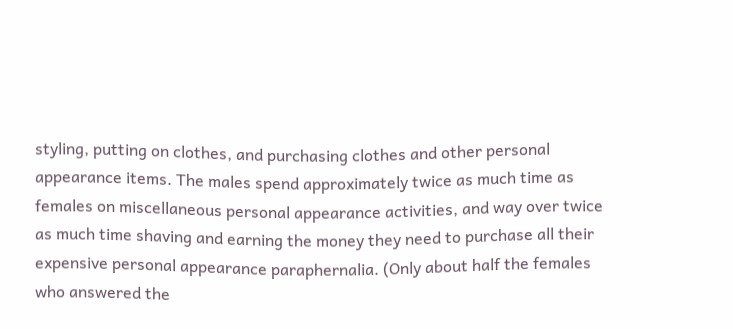styling, putting on clothes, and purchasing clothes and other personal appearance items. The males spend approximately twice as much time as females on miscellaneous personal appearance activities, and way over twice as much time shaving and earning the money they need to purchase all their expensive personal appearance paraphernalia. (Only about half the females who answered the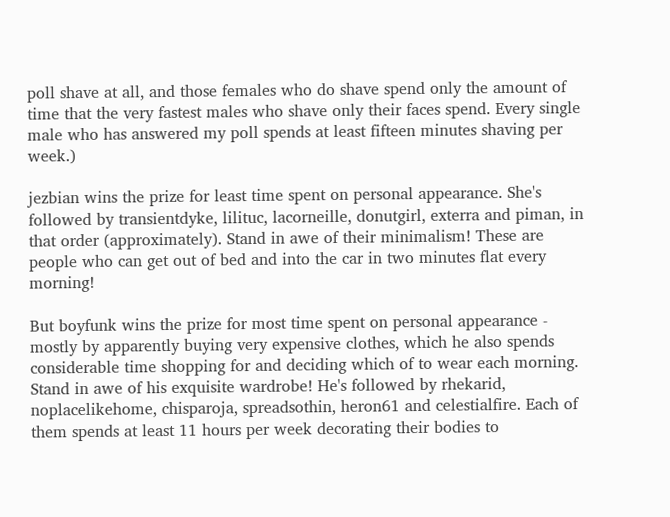poll shave at all, and those females who do shave spend only the amount of time that the very fastest males who shave only their faces spend. Every single male who has answered my poll spends at least fifteen minutes shaving per week.)

jezbian wins the prize for least time spent on personal appearance. She's followed by transientdyke, lilituc, lacorneille, donutgirl, exterra and piman, in that order (approximately). Stand in awe of their minimalism! These are people who can get out of bed and into the car in two minutes flat every morning!

But boyfunk wins the prize for most time spent on personal appearance - mostly by apparently buying very expensive clothes, which he also spends considerable time shopping for and deciding which of to wear each morning. Stand in awe of his exquisite wardrobe! He's followed by rhekarid, noplacelikehome, chisparoja, spreadsothin, heron61 and celestialfire. Each of them spends at least 11 hours per week decorating their bodies to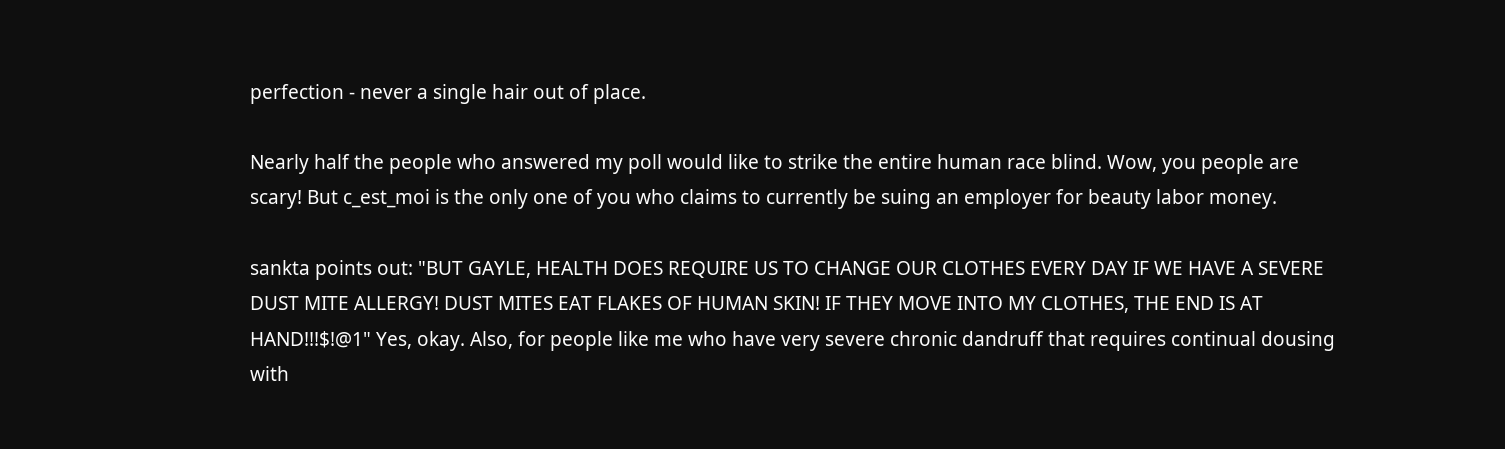perfection - never a single hair out of place.

Nearly half the people who answered my poll would like to strike the entire human race blind. Wow, you people are scary! But c_est_moi is the only one of you who claims to currently be suing an employer for beauty labor money.

sankta points out: "BUT GAYLE, HEALTH DOES REQUIRE US TO CHANGE OUR CLOTHES EVERY DAY IF WE HAVE A SEVERE DUST MITE ALLERGY! DUST MITES EAT FLAKES OF HUMAN SKIN! IF THEY MOVE INTO MY CLOTHES, THE END IS AT HAND!!!$!@1" Yes, okay. Also, for people like me who have very severe chronic dandruff that requires continual dousing with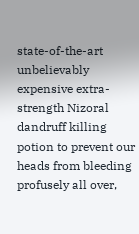state-of-the-art unbelievably expensive extra-strength Nizoral dandruff killing potion to prevent our heads from bleeding profusely all over,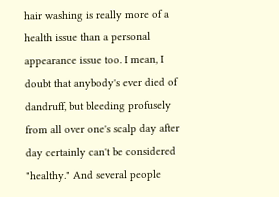hair washing is really more of a health issue than a personal appearance issue too. I mean, I doubt that anybody's ever died of dandruff, but bleeding profusely from all over one's scalp day after day certainly can't be considered "healthy." And several people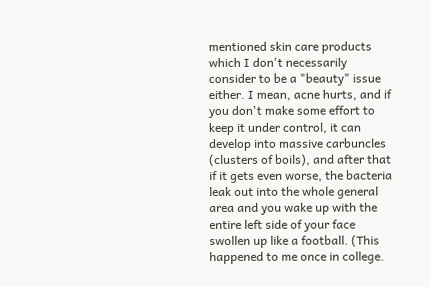mentioned skin care products which I don't necessarily consider to be a "beauty" issue either. I mean, acne hurts, and if you don't make some effort to keep it under control, it can develop into massive carbuncles (clusters of boils), and after that if it gets even worse, the bacteria leak out into the whole general area and you wake up with the entire left side of your face swollen up like a football. (This happened to me once in college.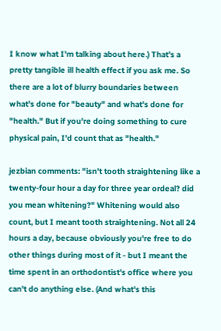I know what I'm talking about here.) That's a pretty tangible ill health effect if you ask me. So there are a lot of blurry boundaries between what's done for "beauty" and what's done for "health." But if you're doing something to cure physical pain, I'd count that as "health."

jezbian comments: "isn't tooth straightening like a twenty-four hour a day for three year ordeal? did you mean whitening?" Whitening would also count, but I meant tooth straightening. Not all 24 hours a day, because obviously you're free to do other things during most of it - but I meant the time spent in an orthodontist's office where you can't do anything else. (And what's this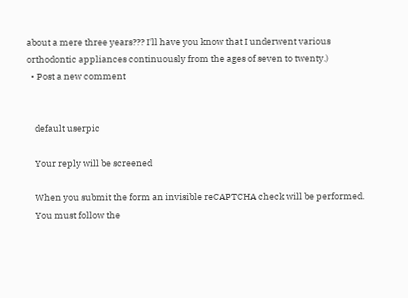about a mere three years??? I'll have you know that I underwent various orthodontic appliances continuously from the ages of seven to twenty.)
  • Post a new comment


    default userpic

    Your reply will be screened

    When you submit the form an invisible reCAPTCHA check will be performed.
    You must follow the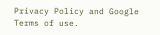Privacy Policy and Google Terms of use.